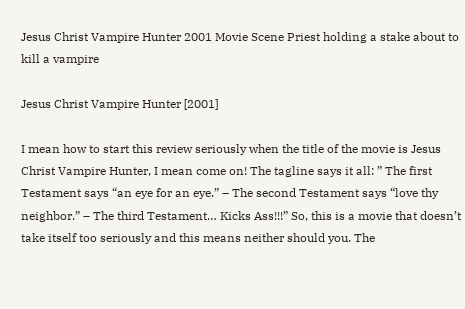Jesus Christ Vampire Hunter 2001 Movie Scene Priest holding a stake about to kill a vampire

Jesus Christ Vampire Hunter [2001]

I mean how to start this review seriously when the title of the movie is Jesus Christ Vampire Hunter, I mean come on! The tagline says it all: ” The first Testament says “an eye for an eye.” – The second Testament says “love thy neighbor.” – The third Testament… Kicks Ass!!!” So, this is a movie that doesn’t take itself too seriously and this means neither should you. The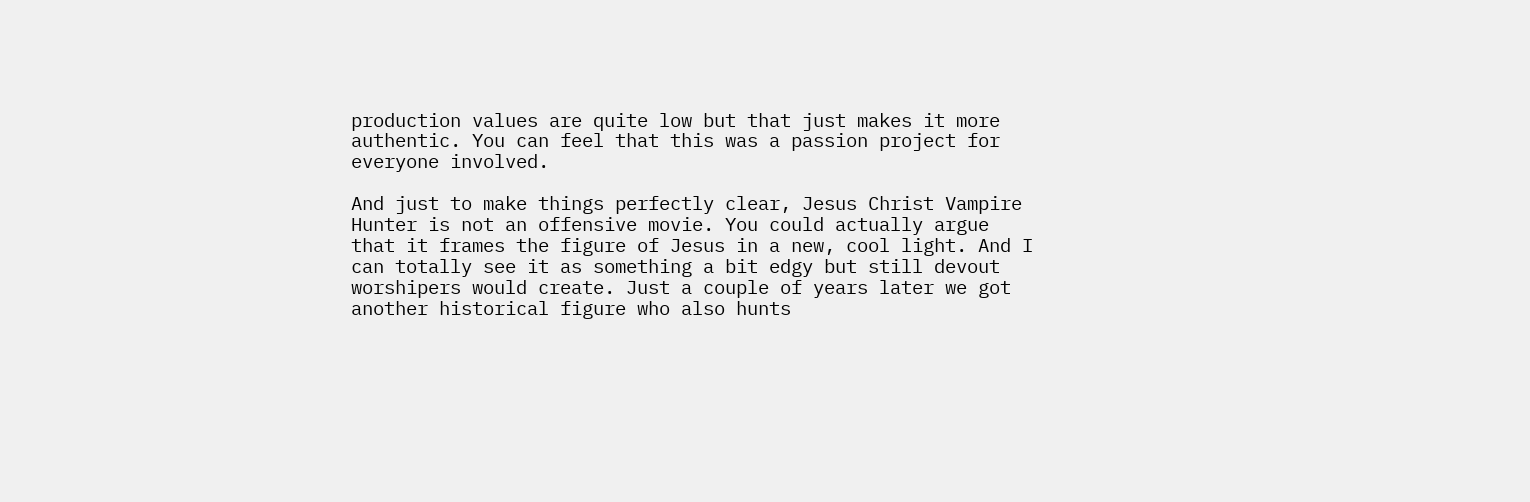production values are quite low but that just makes it more authentic. You can feel that this was a passion project for everyone involved.

And just to make things perfectly clear, Jesus Christ Vampire Hunter is not an offensive movie. You could actually argue that it frames the figure of Jesus in a new, cool light. And I can totally see it as something a bit edgy but still devout worshipers would create. Just a couple of years later we got another historical figure who also hunts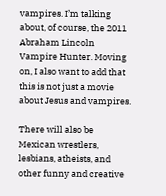vampires. I’m talking about, of course, the 2011 Abraham Lincoln Vampire Hunter. Moving on, I also want to add that this is not just a movie about Jesus and vampires.

There will also be Mexican wrestlers, lesbians, atheists, and other funny and creative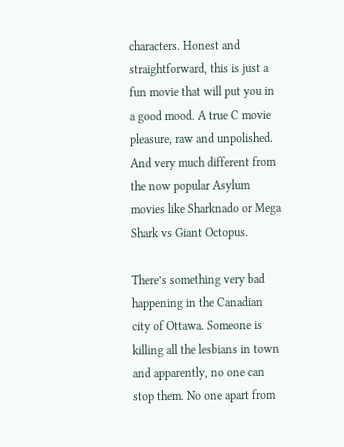characters. Honest and straightforward, this is just a fun movie that will put you in a good mood. A true C movie pleasure, raw and unpolished. And very much different from the now popular Asylum movies like Sharknado or Mega Shark vs Giant Octopus.

There’s something very bad happening in the Canadian city of Ottawa. Someone is killing all the lesbians in town and apparently, no one can stop them. No one apart from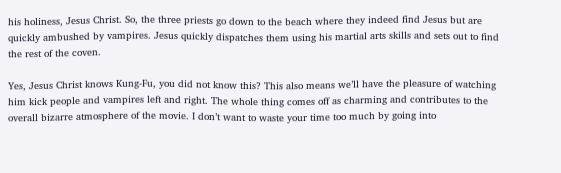his holiness, Jesus Christ. So, the three priests go down to the beach where they indeed find Jesus but are quickly ambushed by vampires. Jesus quickly dispatches them using his martial arts skills and sets out to find the rest of the coven.

Yes, Jesus Christ knows Kung-Fu, you did not know this? This also means we’ll have the pleasure of watching him kick people and vampires left and right. The whole thing comes off as charming and contributes to the overall bizarre atmosphere of the movie. I don’t want to waste your time too much by going into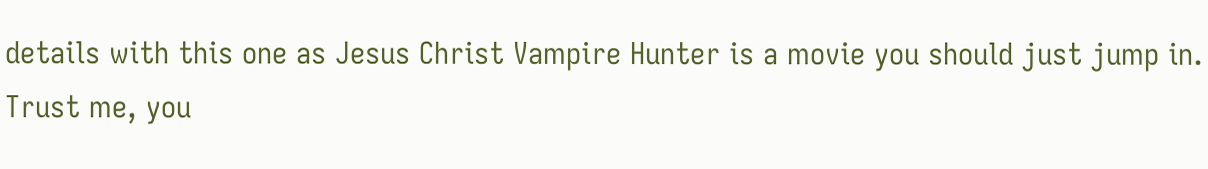details with this one as Jesus Christ Vampire Hunter is a movie you should just jump in. Trust me, you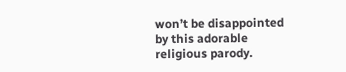won’t be disappointed by this adorable religious parody.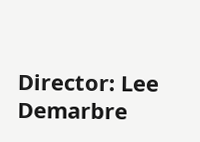Director: Lee Demarbre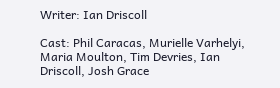Writer: Ian Driscoll

Cast: Phil Caracas, Murielle Varhelyi, Maria Moulton, Tim Devries, Ian Driscoll, Josh Grace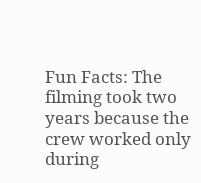Fun Facts: The filming took two years because the crew worked only during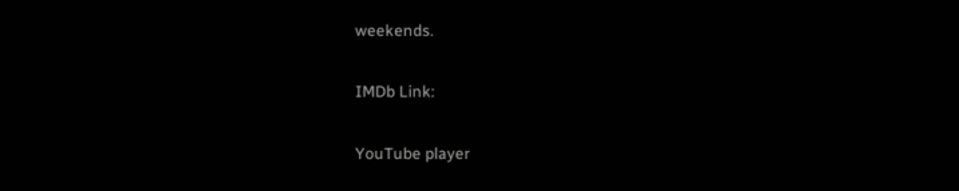weekends.

IMDb Link:

YouTube player